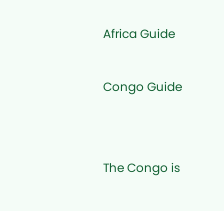Africa Guide

Congo Guide


The Congo is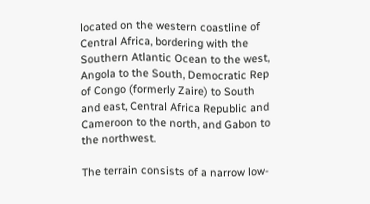located on the western coastline of Central Africa, bordering with the Southern Atlantic Ocean to the west, Angola to the South, Democratic Rep of Congo (formerly Zaire) to South and east, Central Africa Republic and Cameroon to the north, and Gabon to the northwest.

The terrain consists of a narrow low-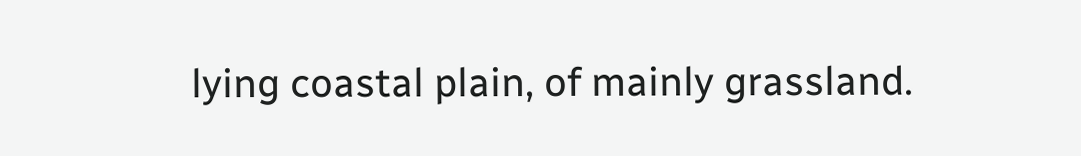lying coastal plain, of mainly grassland.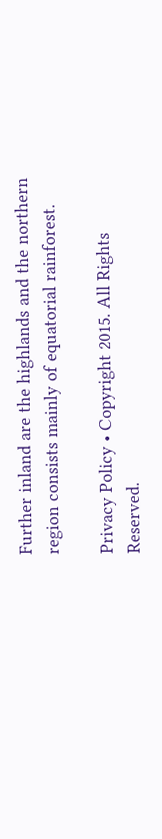Further inland are the highlands and the northern region consists mainly of equatorial rainforest.

Privacy Policy • Copyright 2015. All Rights Reserved.